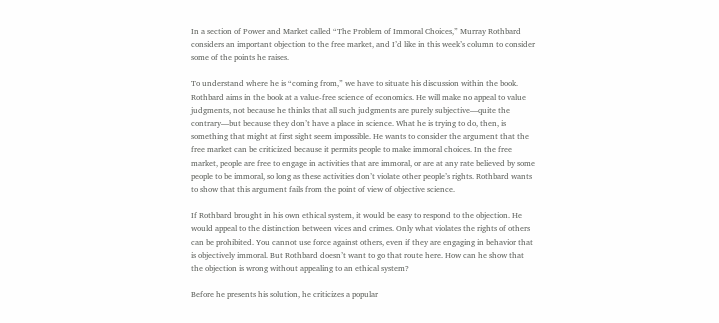In a section of Power and Market called “The Problem of Immoral Choices,” Murray Rothbard considers an important objection to the free market, and I’d like in this week’s column to consider some of the points he raises.

To understand where he is “coming from,” we have to situate his discussion within the book. Rothbard aims in the book at a value-free science of economics. He will make no appeal to value judgments, not because he thinks that all such judgments are purely subjective—quite the contrary—but because they don’t have a place in science. What he is trying to do, then, is something that might at first sight seem impossible. He wants to consider the argument that the free market can be criticized because it permits people to make immoral choices. In the free market, people are free to engage in activities that are immoral, or are at any rate believed by some people to be immoral, so long as these activities don’t violate other people’s rights. Rothbard wants to show that this argument fails from the point of view of objective science.

If Rothbard brought in his own ethical system, it would be easy to respond to the objection. He would appeal to the distinction between vices and crimes. Only what violates the rights of others can be prohibited. You cannot use force against others, even if they are engaging in behavior that is objectively immoral. But Rothbard doesn’t want to go that route here. How can he show that the objection is wrong without appealing to an ethical system?

Before he presents his solution, he criticizes a popular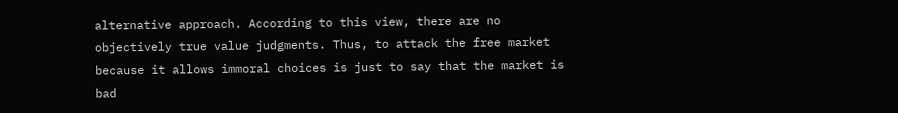alternative approach. According to this view, there are no objectively true value judgments. Thus, to attack the free market because it allows immoral choices is just to say that the market is bad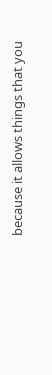because it allows things that you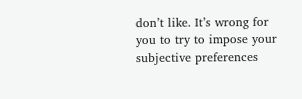don’t like. It’s wrong for you to try to impose your subjective preferences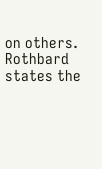on others. Rothbard states the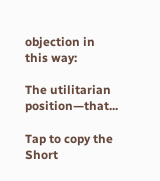objection in this way:

The utilitarian position—that...

Tap to copy the Short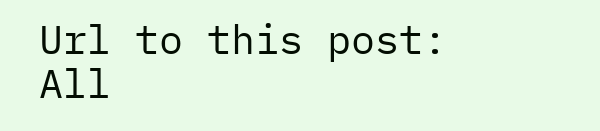Url to this post:
All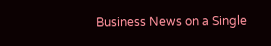Business News on a Single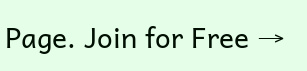Page. Join for Free →